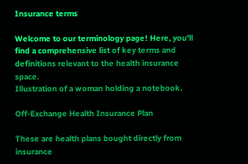Insurance terms

Welcome to our terminology page! Here, you'll find a comprehensive list of key terms and definitions relevant to the health insurance space.
Illustration of a woman holding a notebook.

Off-Exchange Health Insurance Plan

These are health plans bought directly from insurance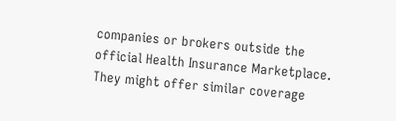companies or brokers outside the official Health Insurance Marketplace. They might offer similar coverage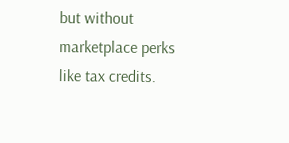but without marketplace perks like tax credits.